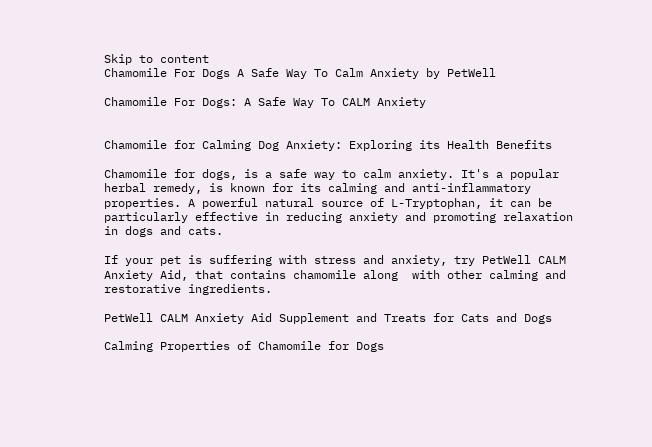Skip to content
Chamomile For Dogs A Safe Way To Calm Anxiety by PetWell

Chamomile For Dogs: A Safe Way To CALM Anxiety


Chamomile for Calming Dog Anxiety: Exploring its Health Benefits

Chamomile for dogs, is a safe way to calm anxiety. It's a popular herbal remedy, is known for its calming and anti-inflammatory properties. A powerful natural source of L-Tryptophan, it can be particularly effective in reducing anxiety and promoting relaxation in dogs and cats.

If your pet is suffering with stress and anxiety, try PetWell CALM Anxiety Aid, that contains chamomile along  with other calming and restorative ingredients.

PetWell CALM Anxiety Aid Supplement and Treats for Cats and Dogs

Calming Properties of Chamomile for Dogs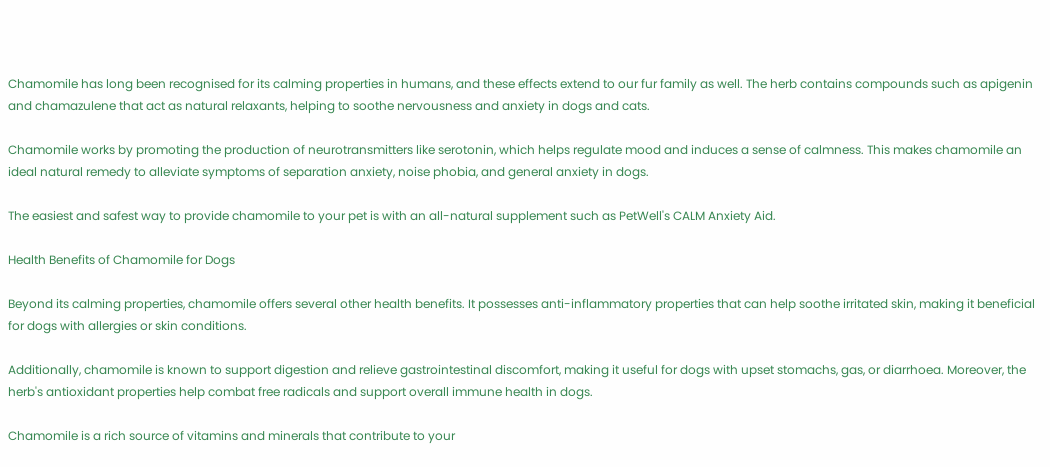Chamomile has long been recognised for its calming properties in humans, and these effects extend to our fur family as well. The herb contains compounds such as apigenin and chamazulene that act as natural relaxants, helping to soothe nervousness and anxiety in dogs and cats.

Chamomile works by promoting the production of neurotransmitters like serotonin, which helps regulate mood and induces a sense of calmness. This makes chamomile an ideal natural remedy to alleviate symptoms of separation anxiety, noise phobia, and general anxiety in dogs.

The easiest and safest way to provide chamomile to your pet is with an all-natural supplement such as PetWell's CALM Anxiety Aid.

Health Benefits of Chamomile for Dogs

Beyond its calming properties, chamomile offers several other health benefits. It possesses anti-inflammatory properties that can help soothe irritated skin, making it beneficial for dogs with allergies or skin conditions.

Additionally, chamomile is known to support digestion and relieve gastrointestinal discomfort, making it useful for dogs with upset stomachs, gas, or diarrhoea. Moreover, the herb's antioxidant properties help combat free radicals and support overall immune health in dogs.

Chamomile is a rich source of vitamins and minerals that contribute to your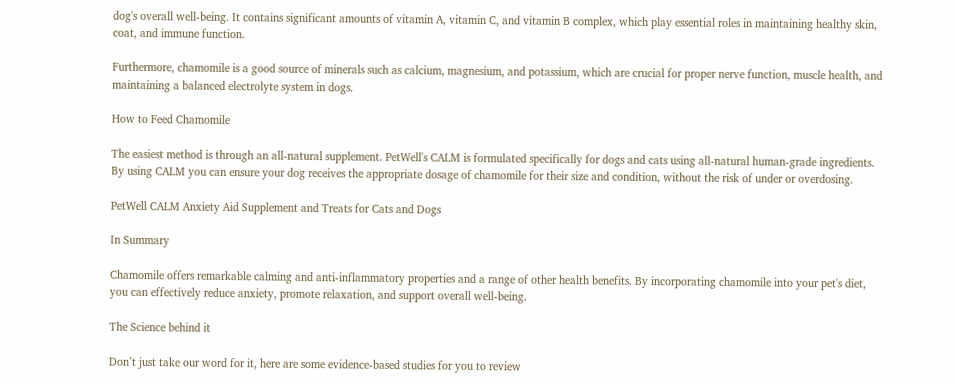dog's overall well-being. It contains significant amounts of vitamin A, vitamin C, and vitamin B complex, which play essential roles in maintaining healthy skin, coat, and immune function.

Furthermore, chamomile is a good source of minerals such as calcium, magnesium, and potassium, which are crucial for proper nerve function, muscle health, and maintaining a balanced electrolyte system in dogs.

How to Feed Chamomile

The easiest method is through an all-natural supplement. PetWell's CALM is formulated specifically for dogs and cats using all-natural human-grade ingredients. By using CALM you can ensure your dog receives the appropriate dosage of chamomile for their size and condition, without the risk of under or overdosing.

PetWell CALM Anxiety Aid Supplement and Treats for Cats and Dogs

In Summary

Chamomile offers remarkable calming and anti-inflammatory properties and a range of other health benefits. By incorporating chamomile into your pet's diet, you can effectively reduce anxiety, promote relaxation, and support overall well-being.

The Science behind it

Don’t just take our word for it, here are some evidence-based studies for you to review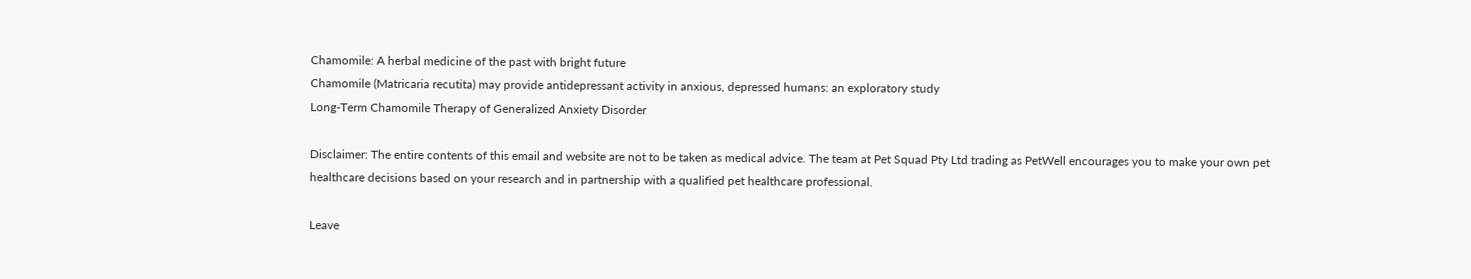Chamomile: A herbal medicine of the past with bright future
Chamomile (Matricaria recutita) may provide antidepressant activity in anxious, depressed humans: an exploratory study
Long-Term Chamomile Therapy of Generalized Anxiety Disorder

Disclaimer: The entire contents of this email and website are not to be taken as medical advice. The team at Pet Squad Pty Ltd trading as PetWell encourages you to make your own pet healthcare decisions based on your research and in partnership with a qualified pet healthcare professional.

Leave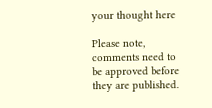your thought here

Please note, comments need to be approved before they are published.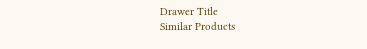Drawer Title
Similar Products